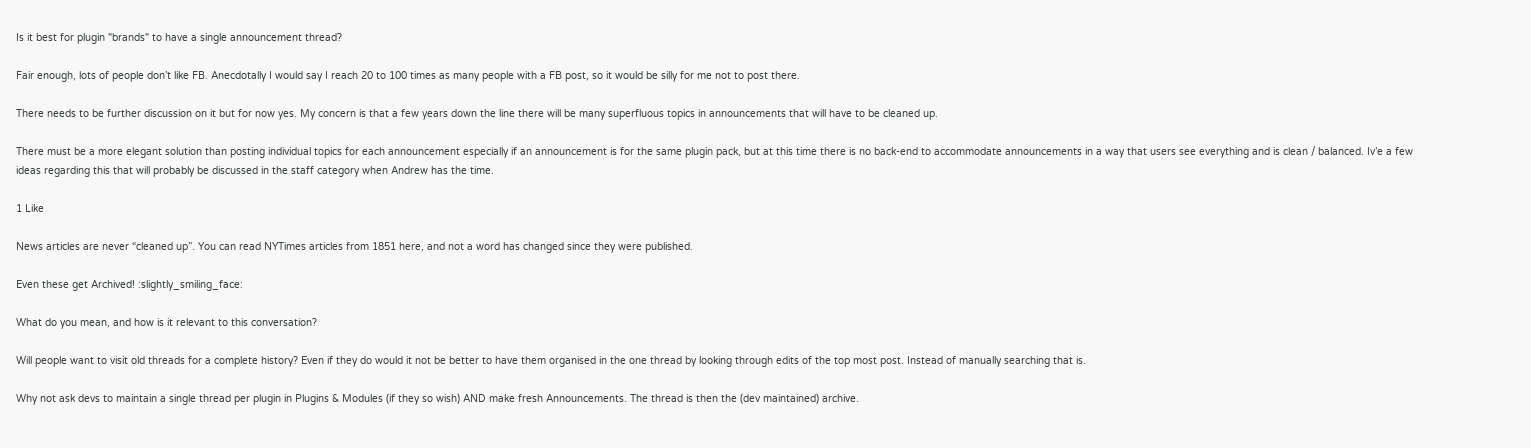Is it best for plugin "brands" to have a single announcement thread?

Fair enough, lots of people don’t like FB. Anecdotally I would say I reach 20 to 100 times as many people with a FB post, so it would be silly for me not to post there.

There needs to be further discussion on it but for now yes. My concern is that a few years down the line there will be many superfluous topics in announcements that will have to be cleaned up.

There must be a more elegant solution than posting individual topics for each announcement especially if an announcement is for the same plugin pack, but at this time there is no back-end to accommodate announcements in a way that users see everything and is clean / balanced. Iv’e a few ideas regarding this that will probably be discussed in the staff category when Andrew has the time.

1 Like

News articles are never “cleaned up”. You can read NYTimes articles from 1851 here, and not a word has changed since they were published.

Even these get Archived! :slightly_smiling_face:

What do you mean, and how is it relevant to this conversation?

Will people want to visit old threads for a complete history? Even if they do would it not be better to have them organised in the one thread by looking through edits of the top most post. Instead of manually searching that is.

Why not ask devs to maintain a single thread per plugin in Plugins & Modules (if they so wish) AND make fresh Announcements. The thread is then the (dev maintained) archive.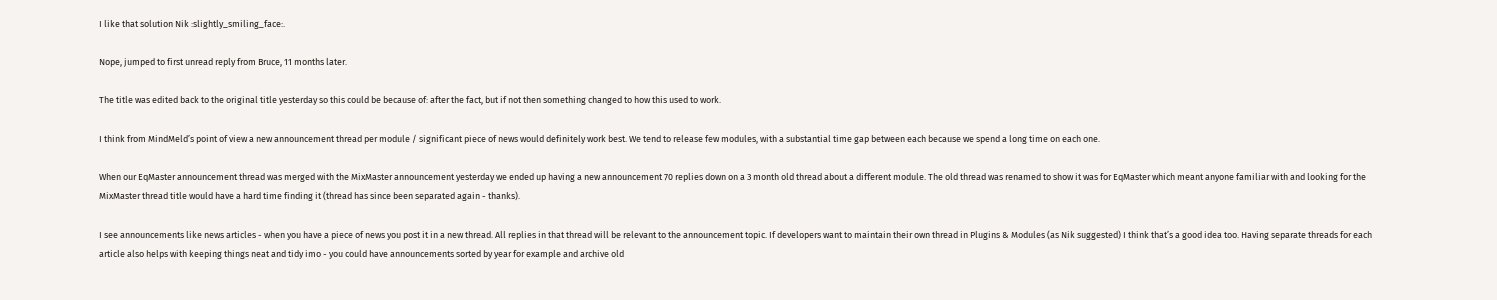I like that solution Nik :slightly_smiling_face:.

Nope, jumped to first unread reply from Bruce, 11 months later.

The title was edited back to the original title yesterday so this could be because of: after the fact, but if not then something changed to how this used to work.

I think from MindMeld’s point of view a new announcement thread per module / significant piece of news would definitely work best. We tend to release few modules, with a substantial time gap between each because we spend a long time on each one.

When our EqMaster announcement thread was merged with the MixMaster announcement yesterday we ended up having a new announcement 70 replies down on a 3 month old thread about a different module. The old thread was renamed to show it was for EqMaster which meant anyone familiar with and looking for the MixMaster thread title would have a hard time finding it (thread has since been separated again - thanks).

I see announcements like news articles - when you have a piece of news you post it in a new thread. All replies in that thread will be relevant to the announcement topic. If developers want to maintain their own thread in Plugins & Modules (as Nik suggested) I think that’s a good idea too. Having separate threads for each article also helps with keeping things neat and tidy imo - you could have announcements sorted by year for example and archive old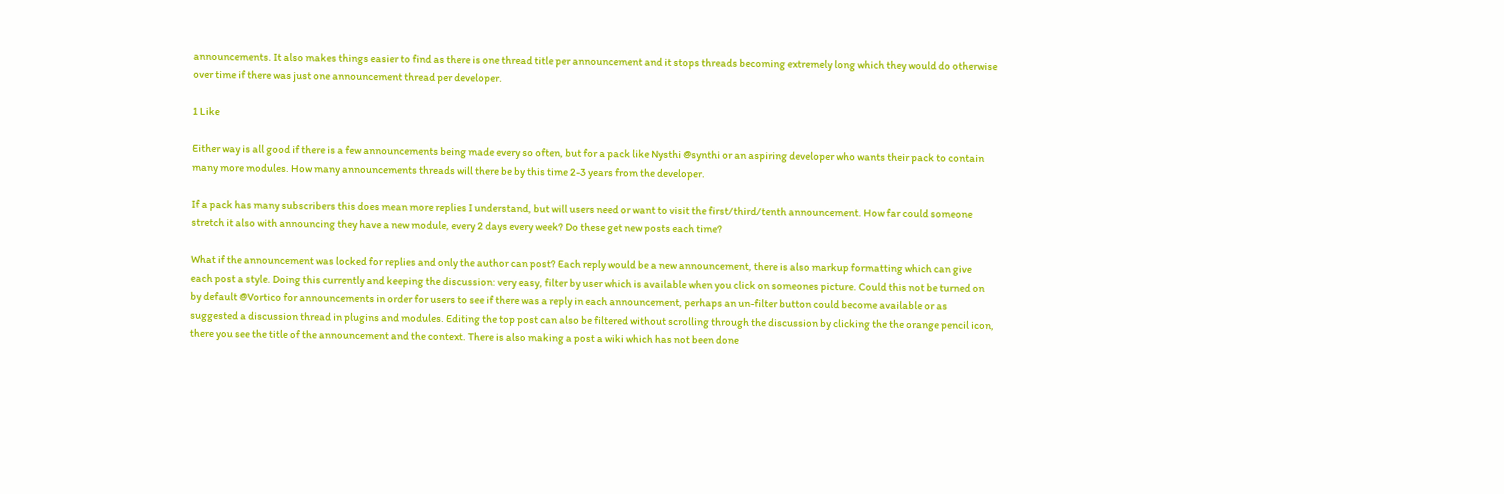announcements. It also makes things easier to find as there is one thread title per announcement and it stops threads becoming extremely long which they would do otherwise over time if there was just one announcement thread per developer.

1 Like

Either way is all good if there is a few announcements being made every so often, but for a pack like Nysthi @synthi or an aspiring developer who wants their pack to contain many more modules. How many announcements threads will there be by this time 2-3 years from the developer.

If a pack has many subscribers this does mean more replies I understand, but will users need or want to visit the first/third/tenth announcement. How far could someone stretch it also with announcing they have a new module, every 2 days every week? Do these get new posts each time?

What if the announcement was locked for replies and only the author can post? Each reply would be a new announcement, there is also markup formatting which can give each post a style. Doing this currently and keeping the discussion: very easy, filter by user which is available when you click on someones picture. Could this not be turned on by default @Vortico for announcements in order for users to see if there was a reply in each announcement, perhaps an un-filter button could become available or as suggested a discussion thread in plugins and modules. Editing the top post can also be filtered without scrolling through the discussion by clicking the the orange pencil icon, there you see the title of the announcement and the context. There is also making a post a wiki which has not been done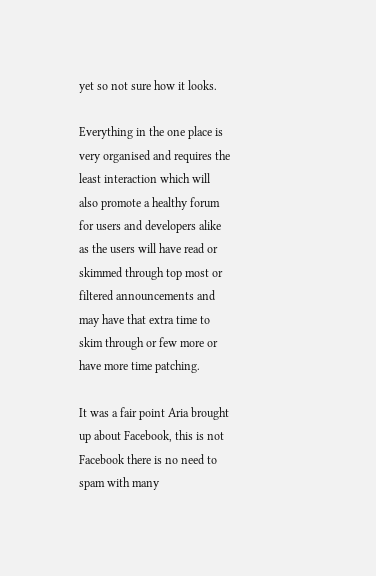yet so not sure how it looks.

Everything in the one place is very organised and requires the least interaction which will also promote a healthy forum for users and developers alike as the users will have read or skimmed through top most or filtered announcements and may have that extra time to skim through or few more or have more time patching.

It was a fair point Aria brought up about Facebook, this is not Facebook there is no need to spam with many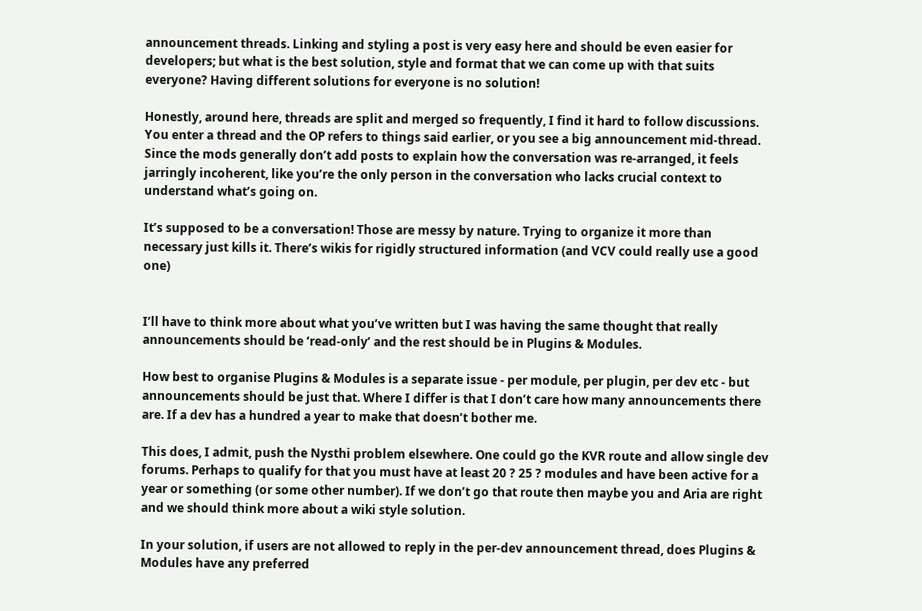announcement threads. Linking and styling a post is very easy here and should be even easier for developers; but what is the best solution, style and format that we can come up with that suits everyone? Having different solutions for everyone is no solution!

Honestly, around here, threads are split and merged so frequently, I find it hard to follow discussions. You enter a thread and the OP refers to things said earlier, or you see a big announcement mid-thread. Since the mods generally don’t add posts to explain how the conversation was re-arranged, it feels jarringly incoherent, like you’re the only person in the conversation who lacks crucial context to understand what’s going on.

It’s supposed to be a conversation! Those are messy by nature. Trying to organize it more than necessary just kills it. There’s wikis for rigidly structured information (and VCV could really use a good one)


I’ll have to think more about what you’ve written but I was having the same thought that really announcements should be ‘read-only’ and the rest should be in Plugins & Modules.

How best to organise Plugins & Modules is a separate issue - per module, per plugin, per dev etc - but announcements should be just that. Where I differ is that I don’t care how many announcements there are. If a dev has a hundred a year to make that doesn’t bother me.

This does, I admit, push the Nysthi problem elsewhere. One could go the KVR route and allow single dev forums. Perhaps to qualify for that you must have at least 20 ? 25 ? modules and have been active for a year or something (or some other number). If we don’t go that route then maybe you and Aria are right and we should think more about a wiki style solution.

In your solution, if users are not allowed to reply in the per-dev announcement thread, does Plugins & Modules have any preferred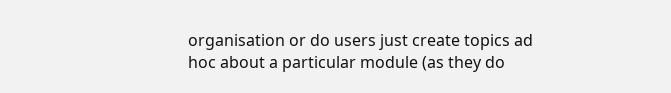organisation or do users just create topics ad hoc about a particular module (as they do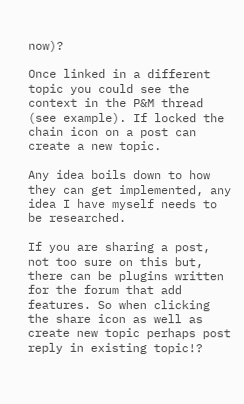now)?

Once linked in a different topic you could see the context in the P&M thread (see example). If locked the chain icon on a post can create a new topic.

Any idea boils down to how they can get implemented, any idea I have myself needs to be researched.

If you are sharing a post, not too sure on this but, there can be plugins written for the forum that add features. So when clicking the share icon as well as create new topic perhaps post reply in existing topic!?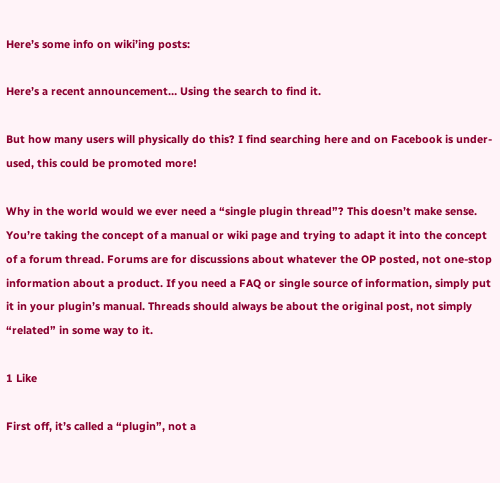Here’s some info on wiki’ing posts:

Here’s a recent announcement… Using the search to find it.

But how many users will physically do this? I find searching here and on Facebook is under-used, this could be promoted more!

Why in the world would we ever need a “single plugin thread”? This doesn’t make sense. You’re taking the concept of a manual or wiki page and trying to adapt it into the concept of a forum thread. Forums are for discussions about whatever the OP posted, not one-stop information about a product. If you need a FAQ or single source of information, simply put it in your plugin’s manual. Threads should always be about the original post, not simply “related” in some way to it.

1 Like

First off, it’s called a “plugin”, not a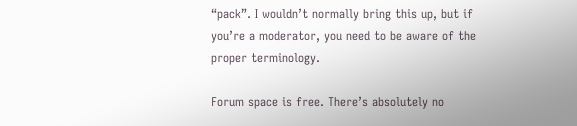“pack”. I wouldn’t normally bring this up, but if you’re a moderator, you need to be aware of the proper terminology.

Forum space is free. There’s absolutely no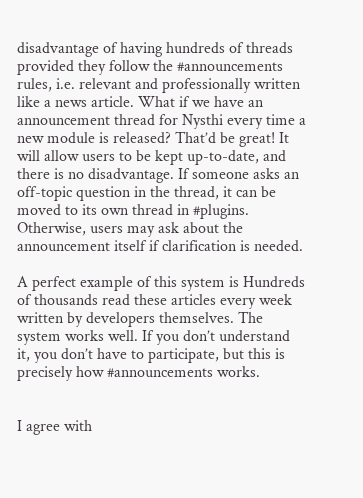disadvantage of having hundreds of threads provided they follow the #announcements rules, i.e. relevant and professionally written like a news article. What if we have an announcement thread for Nysthi every time a new module is released? That’d be great! It will allow users to be kept up-to-date, and there is no disadvantage. If someone asks an off-topic question in the thread, it can be moved to its own thread in #plugins. Otherwise, users may ask about the announcement itself if clarification is needed.

A perfect example of this system is Hundreds of thousands read these articles every week written by developers themselves. The system works well. If you don’t understand it, you don’t have to participate, but this is precisely how #announcements works.


I agree with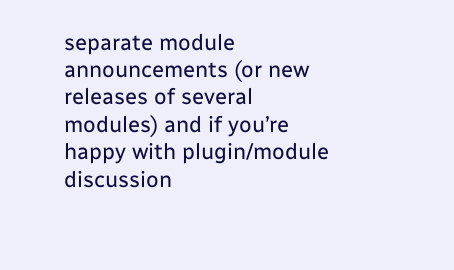separate module announcements (or new releases of several modules) and if you’re happy with plugin/module discussion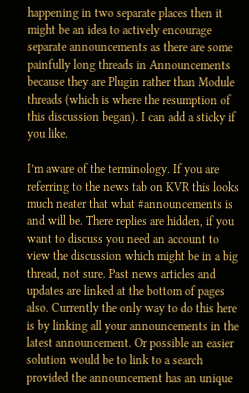happening in two separate places then it might be an idea to actively encourage separate announcements as there are some painfully long threads in Announcements because they are Plugin rather than Module threads (which is where the resumption of this discussion began). I can add a sticky if you like.

I’m aware of the terminology. If you are referring to the news tab on KVR this looks much neater that what #announcements is and will be. There replies are hidden, if you want to discuss you need an account to view the discussion which might be in a big thread, not sure. Past news articles and updates are linked at the bottom of pages also. Currently the only way to do this here is by linking all your announcements in the latest announcement. Or possible an easier solution would be to link to a search provided the announcement has an unique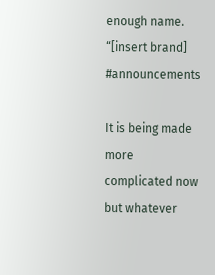enough name. “[insert brand] #announcements

It is being made more complicated now but whatever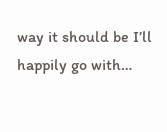way it should be I’ll happily go with…